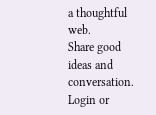a thoughtful web.
Share good ideas and conversation.   Login or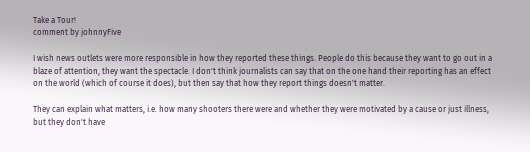Take a Tour!
comment by johnnyFive

I wish news outlets were more responsible in how they reported these things. People do this because they want to go out in a blaze of attention, they want the spectacle. I don't think journalists can say that on the one hand their reporting has an effect on the world (which of course it does), but then say that how they report things doesn't matter.

They can explain what matters, i.e. how many shooters there were and whether they were motivated by a cause or just illness, but they don't have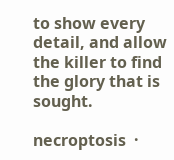to show every detail, and allow the killer to find the glory that is sought.

necroptosis  ·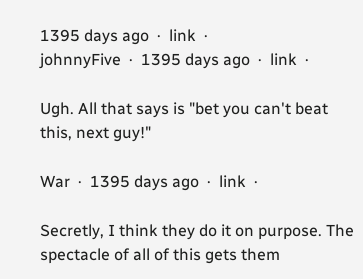1395 days ago  ·  link  ·
johnnyFive  ·  1395 days ago  ·  link  ·

Ugh. All that says is "bet you can't beat this, next guy!"

War  ·  1395 days ago  ·  link  ·

Secretly, I think they do it on purpose. The spectacle of all of this gets them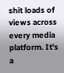shit loads of views across every media platform. It's a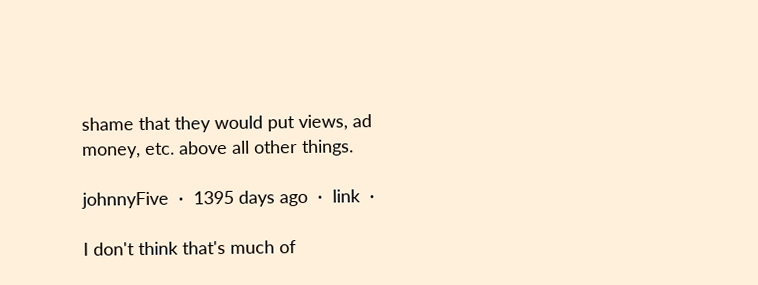shame that they would put views, ad money, etc. above all other things.

johnnyFive  ·  1395 days ago  ·  link  ·

I don't think that's much of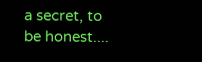a secret, to be honest....